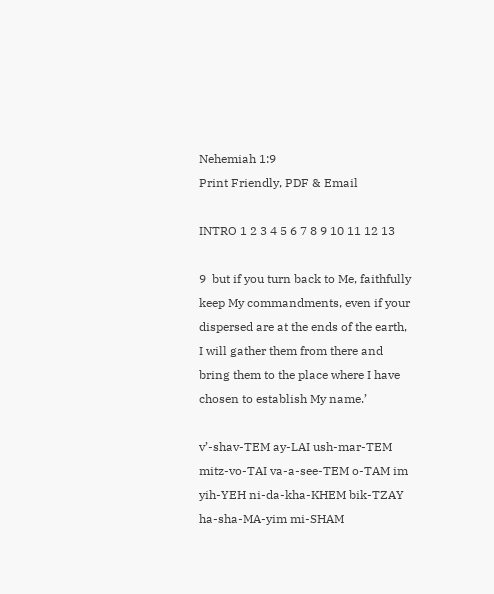Nehemiah 1:9
Print Friendly, PDF & Email

INTRO 1 2 3 4 5 6 7 8 9 10 11 12 13

9  but if you turn back to Me, faithfully keep My commandments, even if your dispersed are at the ends of the earth, I will gather them from there and bring them to the place where I have chosen to establish My name.’

v’-shav-TEM ay-LAI ush-mar-TEM mitz-vo-TAI va-a-see-TEM o-TAM im yih-YEH ni-da-kha-KHEM bik-TZAY ha-sha-MA-yim mi-SHAM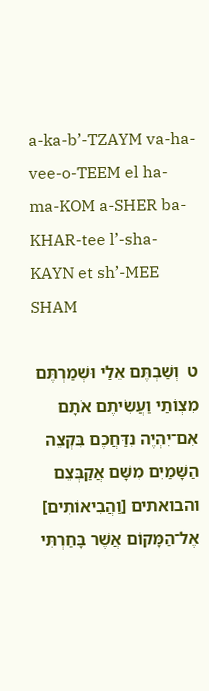a-ka-b’-TZAYM va-ha-vee-o-TEEM el ha-ma-KOM a-SHER ba-KHAR-tee l’-sha-KAYN et sh’-MEE SHAM

ט  וְשַׁבְתֶּם אֵלַי וּשְׁמַרְתֶּם מִצְוׂתַי וַעֲשִׂיתֶם אֹתָם אִם־יִהְיֶה נִדַּחֲכֶם בִּקְצֵה הַשָּׁמַיִם מִשָּׁם אֲקַבְּצֵם והבואתים [וַהֲבִיאוֹתִים] אֶל־הַמָּקוֹם אֲשֶׁר בָּחַרְתִּי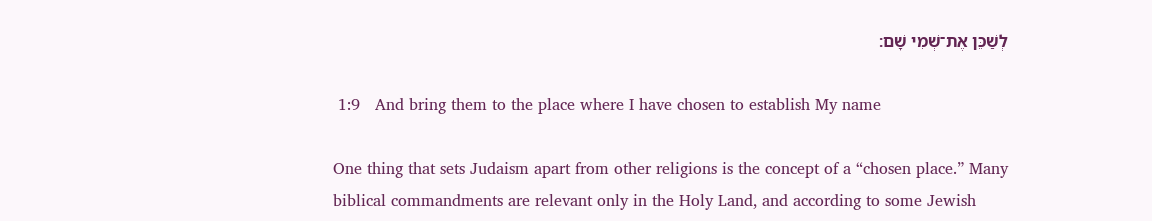לְשַׁכֵּן אֶת־שְׁמִי שָׁם׃

 1:9   And bring them to the place where I have chosen to establish My name

One thing that sets Judaism apart from other religions is the concept of a “chosen place.” Many biblical commandments are relevant only in the Holy Land, and according to some Jewish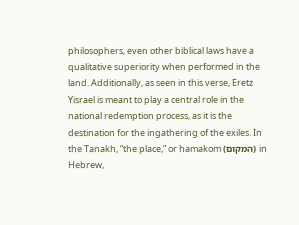philosophers, even other biblical laws have a qualitative superiority when performed in the land. Additionally, as seen in this verse, Eretz Yisrael is meant to play a central role in the national redemption process, as it is the destination for the ingathering of the exiles. In the Tanakh, “the place,” or hamakom (המקום) in Hebrew,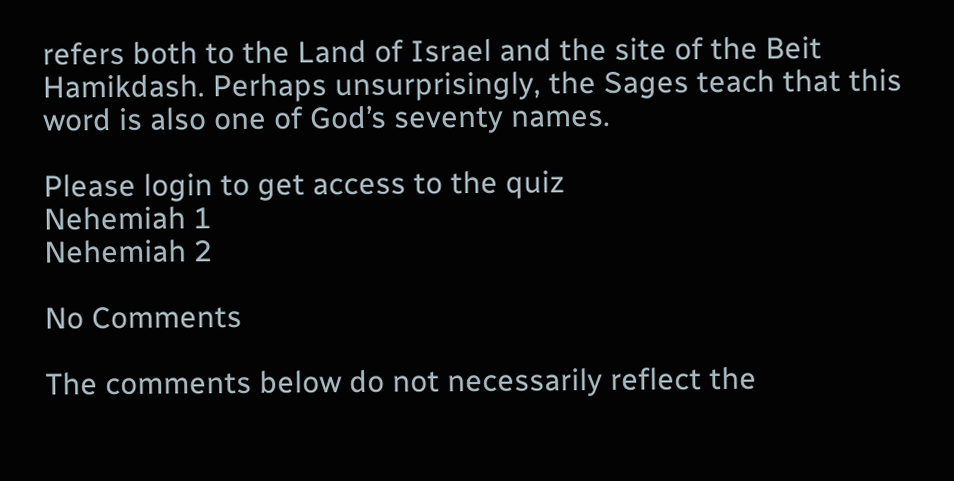refers both to the Land of Israel and the site of the Beit Hamikdash. Perhaps unsurprisingly, the Sages teach that this word is also one of God’s seventy names.

Please login to get access to the quiz
Nehemiah 1
Nehemiah 2

No Comments

The comments below do not necessarily reflect the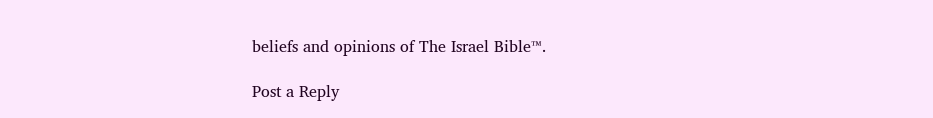beliefs and opinions of The Israel Bible™.

Post a Reply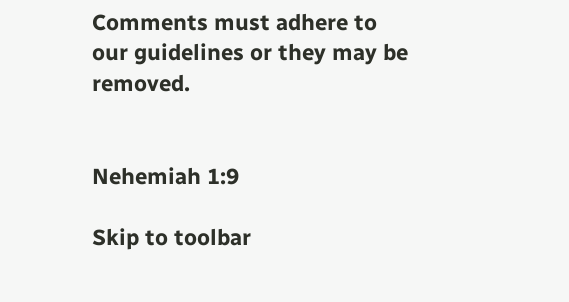Comments must adhere to our guidelines or they may be removed.


Nehemiah 1:9

Skip to toolbar